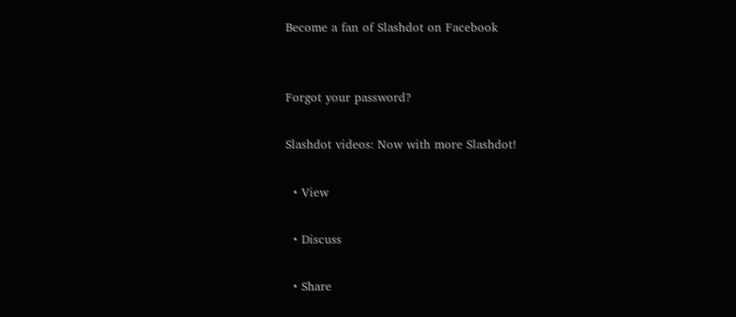Become a fan of Slashdot on Facebook


Forgot your password?

Slashdot videos: Now with more Slashdot!

  • View

  • Discuss

  • Share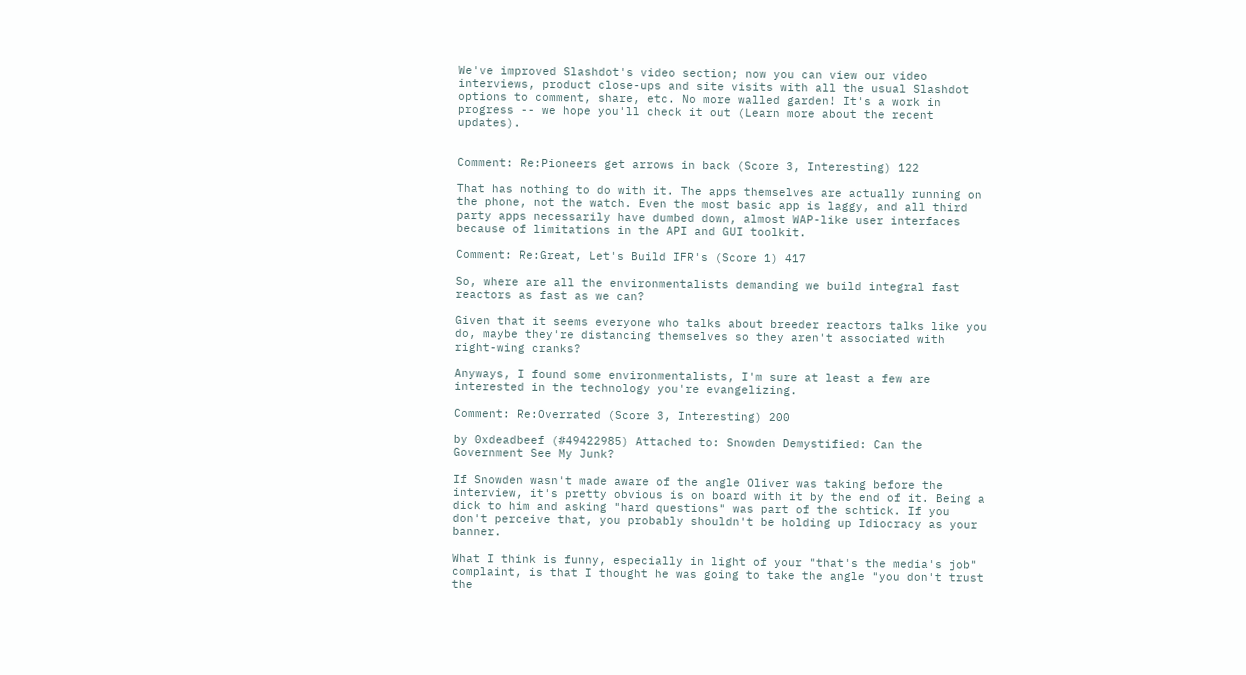We've improved Slashdot's video section; now you can view our video interviews, product close-ups and site visits with all the usual Slashdot options to comment, share, etc. No more walled garden! It's a work in progress -- we hope you'll check it out (Learn more about the recent updates).


Comment: Re:Pioneers get arrows in back (Score 3, Interesting) 122

That has nothing to do with it. The apps themselves are actually running on the phone, not the watch. Even the most basic app is laggy, and all third party apps necessarily have dumbed down, almost WAP-like user interfaces because of limitations in the API and GUI toolkit.

Comment: Re:Great, Let's Build IFR's (Score 1) 417

So, where are all the environmentalists demanding we build integral fast reactors as fast as we can?

Given that it seems everyone who talks about breeder reactors talks like you do, maybe they're distancing themselves so they aren't associated with right-wing cranks?

Anyways, I found some environmentalists, I'm sure at least a few are interested in the technology you're evangelizing.

Comment: Re:Overrated (Score 3, Interesting) 200

by 0xdeadbeef (#49422985) Attached to: Snowden Demystified: Can the Government See My Junk?

If Snowden wasn't made aware of the angle Oliver was taking before the interview, it's pretty obvious is on board with it by the end of it. Being a dick to him and asking "hard questions" was part of the schtick. If you don't perceive that, you probably shouldn't be holding up Idiocracy as your banner.

What I think is funny, especially in light of your "that's the media's job" complaint, is that I thought he was going to take the angle "you don't trust the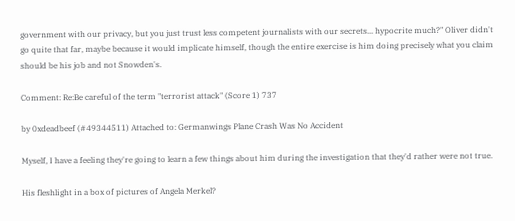government with our privacy, but you just trust less competent journalists with our secrets... hypocrite much?" Oliver didn't go quite that far, maybe because it would implicate himself, though the entire exercise is him doing precisely what you claim should be his job and not Snowden's.

Comment: Re:Be careful of the term "terrorist attack" (Score 1) 737

by 0xdeadbeef (#49344511) Attached to: Germanwings Plane Crash Was No Accident

Myself, I have a feeling they're going to learn a few things about him during the investigation that they'd rather were not true.

His fleshlight in a box of pictures of Angela Merkel?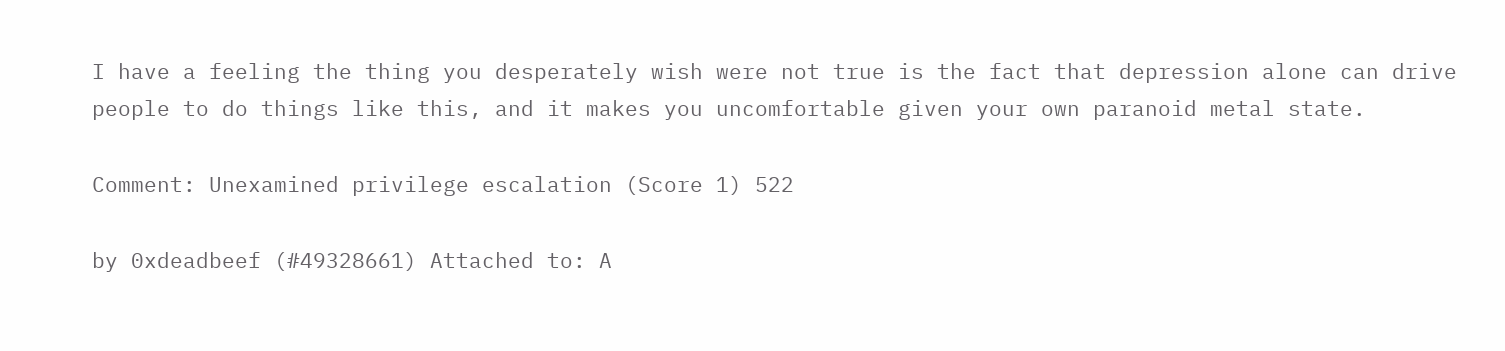I have a feeling the thing you desperately wish were not true is the fact that depression alone can drive people to do things like this, and it makes you uncomfortable given your own paranoid metal state.

Comment: Unexamined privilege escalation (Score 1) 522

by 0xdeadbeef (#49328661) Attached to: A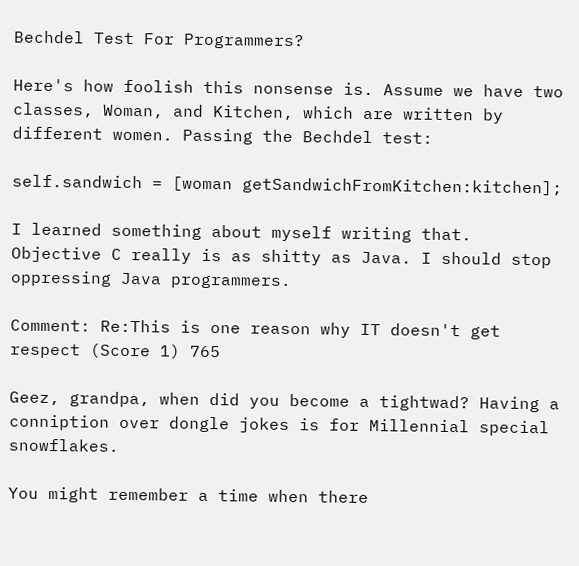Bechdel Test For Programmers?

Here's how foolish this nonsense is. Assume we have two classes, Woman, and Kitchen, which are written by different women. Passing the Bechdel test:

self.sandwich = [woman getSandwichFromKitchen:kitchen];

I learned something about myself writing that. Objective C really is as shitty as Java. I should stop oppressing Java programmers.

Comment: Re:This is one reason why IT doesn't get respect (Score 1) 765

Geez, grandpa, when did you become a tightwad? Having a conniption over dongle jokes is for Millennial special snowflakes.

You might remember a time when there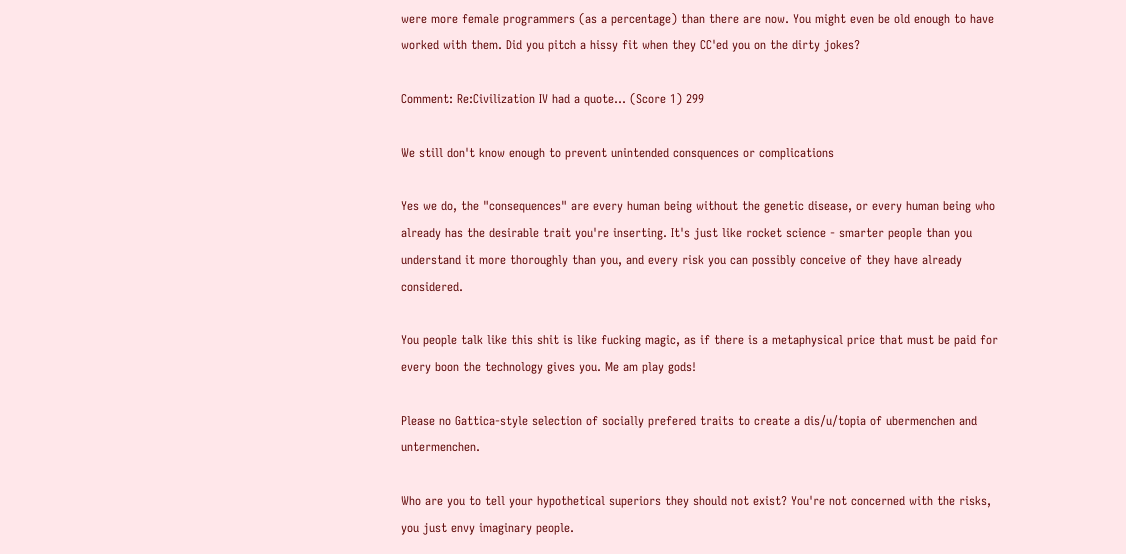were more female programmers (as a percentage) than there are now. You might even be old enough to have worked with them. Did you pitch a hissy fit when they CC'ed you on the dirty jokes?

Comment: Re:Civilization IV had a quote... (Score 1) 299

We still don't know enough to prevent unintended consquences or complications

Yes we do, the "consequences" are every human being without the genetic disease, or every human being who already has the desirable trait you're inserting. It's just like rocket science - smarter people than you understand it more thoroughly than you, and every risk you can possibly conceive of they have already considered.

You people talk like this shit is like fucking magic, as if there is a metaphysical price that must be paid for every boon the technology gives you. Me am play gods!

Please no Gattica-style selection of socially prefered traits to create a dis/u/topia of ubermenchen and untermenchen.

Who are you to tell your hypothetical superiors they should not exist? You're not concerned with the risks, you just envy imaginary people.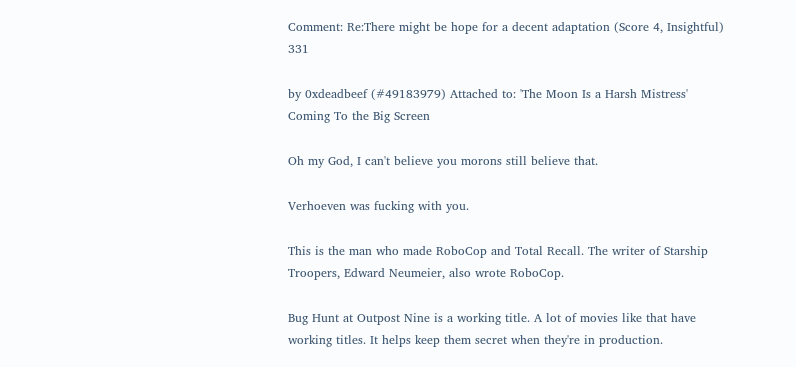Comment: Re:There might be hope for a decent adaptation (Score 4, Insightful) 331

by 0xdeadbeef (#49183979) Attached to: 'The Moon Is a Harsh Mistress' Coming To the Big Screen

Oh my God, I can't believe you morons still believe that.

Verhoeven was fucking with you.

This is the man who made RoboCop and Total Recall. The writer of Starship Troopers, Edward Neumeier, also wrote RoboCop.

Bug Hunt at Outpost Nine is a working title. A lot of movies like that have working titles. It helps keep them secret when they're in production.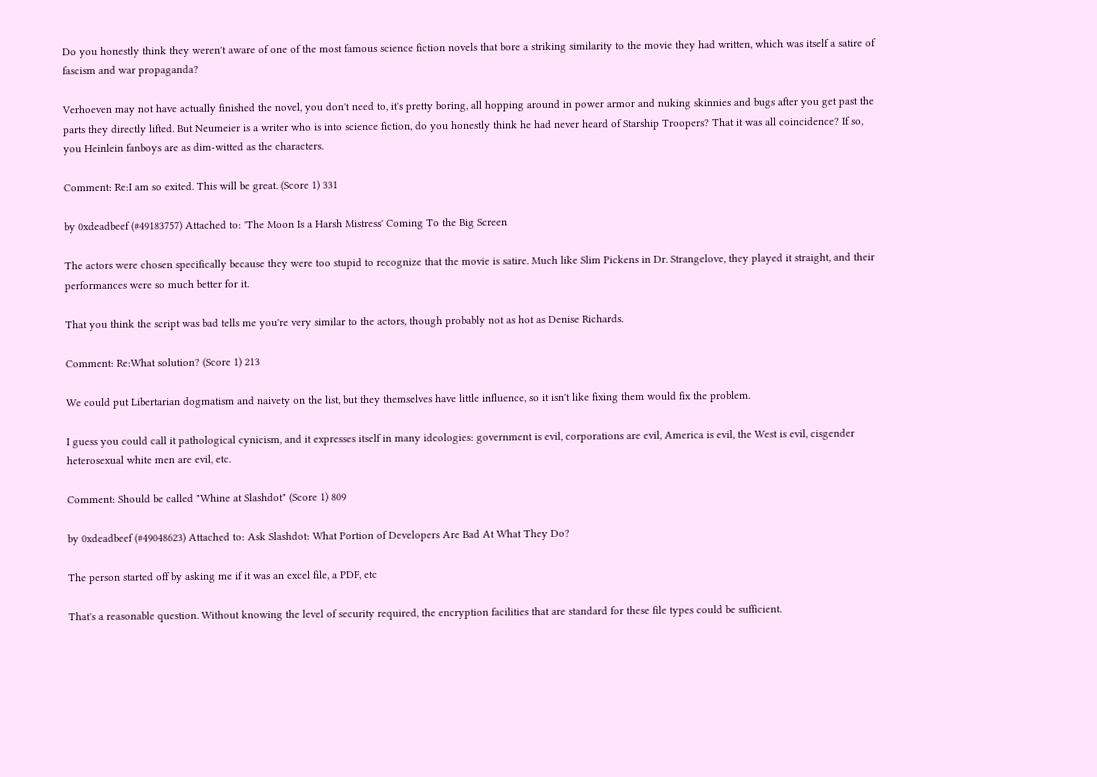Do you honestly think they weren't aware of one of the most famous science fiction novels that bore a striking similarity to the movie they had written, which was itself a satire of fascism and war propaganda?

Verhoeven may not have actually finished the novel, you don't need to, it's pretty boring, all hopping around in power armor and nuking skinnies and bugs after you get past the parts they directly lifted. But Neumeier is a writer who is into science fiction, do you honestly think he had never heard of Starship Troopers? That it was all coincidence? If so, you Heinlein fanboys are as dim-witted as the characters.

Comment: Re:I am so exited. This will be great. (Score 1) 331

by 0xdeadbeef (#49183757) Attached to: 'The Moon Is a Harsh Mistress' Coming To the Big Screen

The actors were chosen specifically because they were too stupid to recognize that the movie is satire. Much like Slim Pickens in Dr. Strangelove, they played it straight, and their performances were so much better for it.

That you think the script was bad tells me you're very similar to the actors, though probably not as hot as Denise Richards.

Comment: Re:What solution? (Score 1) 213

We could put Libertarian dogmatism and naivety on the list, but they themselves have little influence, so it isn't like fixing them would fix the problem.

I guess you could call it pathological cynicism, and it expresses itself in many ideologies: government is evil, corporations are evil, America is evil, the West is evil, cisgender heterosexual white men are evil, etc.

Comment: Should be called "Whine at Slashdot" (Score 1) 809

by 0xdeadbeef (#49048623) Attached to: Ask Slashdot: What Portion of Developers Are Bad At What They Do?

The person started off by asking me if it was an excel file, a PDF, etc

That's a reasonable question. Without knowing the level of security required, the encryption facilities that are standard for these file types could be sufficient.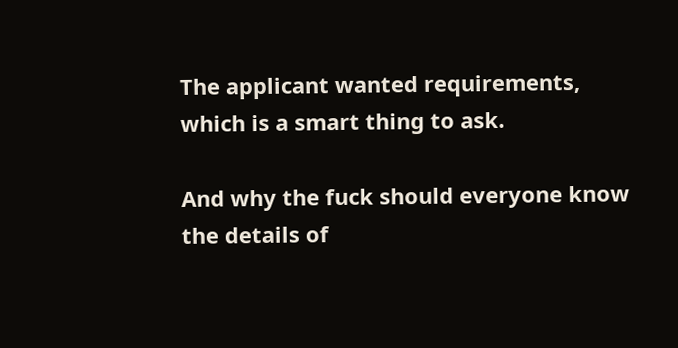The applicant wanted requirements, which is a smart thing to ask.

And why the fuck should everyone know the details of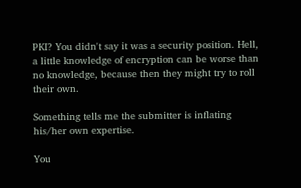PKI? You didn't say it was a security position. Hell, a little knowledge of encryption can be worse than no knowledge, because then they might try to roll their own.

Something tells me the submitter is inflating his/her own expertise.

You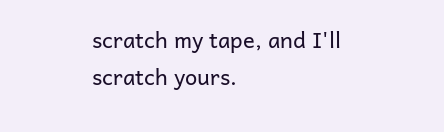scratch my tape, and I'll scratch yours.